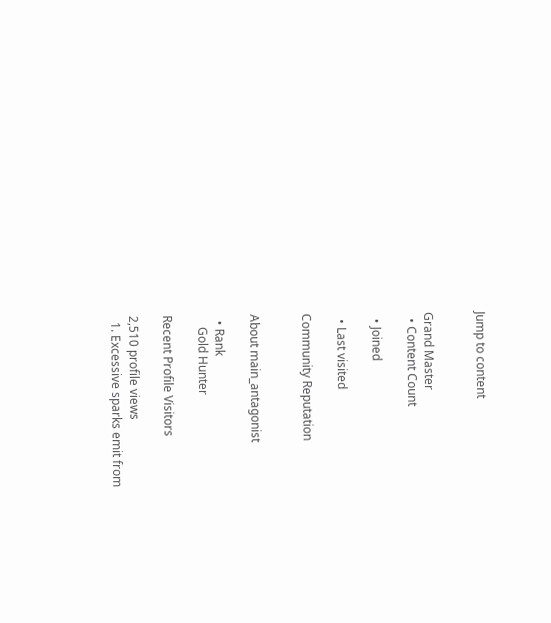Jump to content


Grand Master
  • Content Count

  • Joined

  • Last visited

Community Reputation


About main_antagonist

  • Rank
    Gold Hunter

Recent Profile Visitors

2,510 profile views
  1. Excessive sparks emit from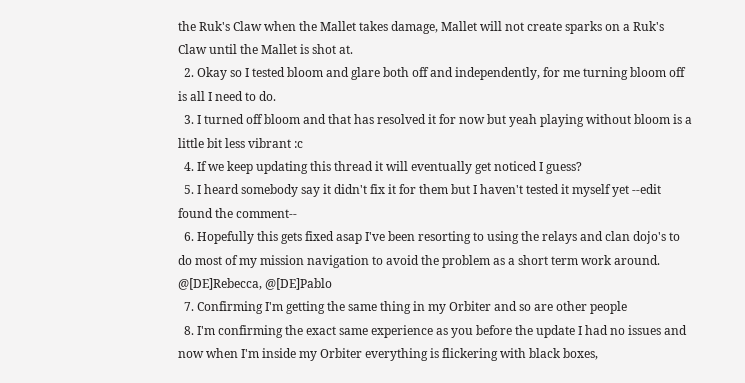the Ruk's Claw when the Mallet takes damage, Mallet will not create sparks on a Ruk's Claw until the Mallet is shot at.
  2. Okay so I tested bloom and glare both off and independently, for me turning bloom off is all I need to do.
  3. I turned off bloom and that has resolved it for now but yeah playing without bloom is a little bit less vibrant :c
  4. If we keep updating this thread it will eventually get noticed I guess?
  5. I heard somebody say it didn't fix it for them but I haven't tested it myself yet --edit found the comment--
  6. Hopefully this gets fixed asap I've been resorting to using the relays and clan dojo's to do most of my mission navigation to avoid the problem as a short term work around. @[DE]Rebecca, @[DE]Pablo
  7. Confirming I'm getting the same thing in my Orbiter and so are other people
  8. I'm confirming the exact same experience as you before the update I had no issues and now when I'm inside my Orbiter everything is flickering with black boxes,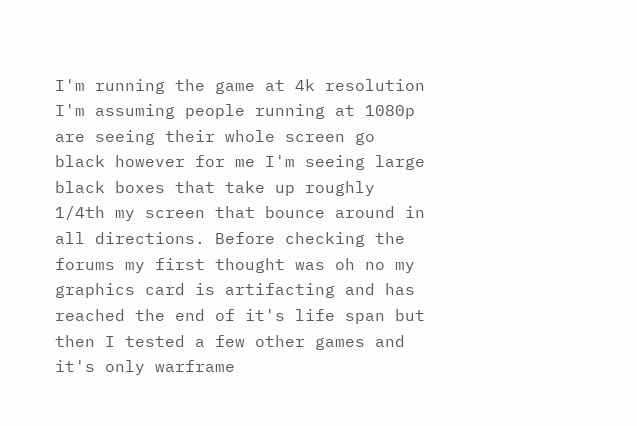I'm running the game at 4k resolution I'm assuming people running at 1080p are seeing their whole screen go black however for me I'm seeing large black boxes that take up roughly 1/4th my screen that bounce around in all directions. Before checking the forums my first thought was oh no my graphics card is artifacting and has reached the end of it's life span but then I tested a few other games and it's only warframe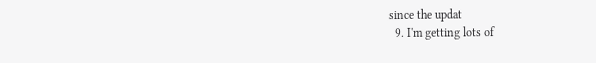since the updat
  9. I'm getting lots of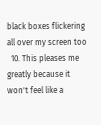black boxes flickering all over my screen too
  10. This pleases me greatly because it won't feel like a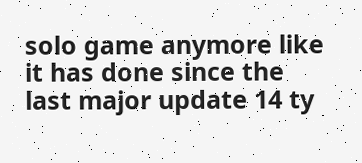solo game anymore like it has done since the last major update 14 ty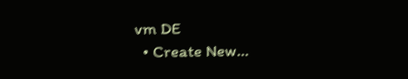vm DE
  • Create New...